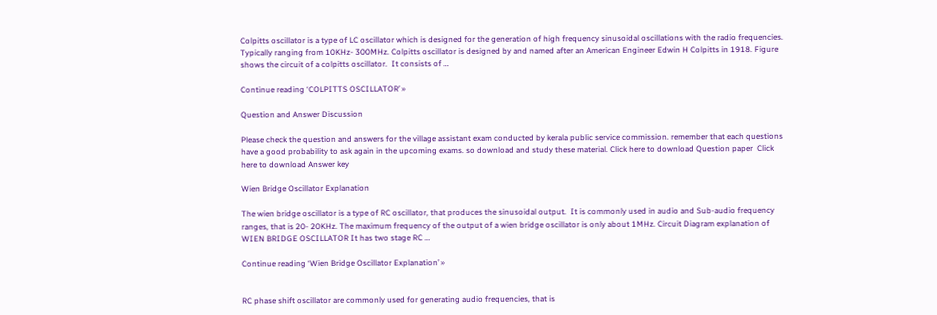Colpitts oscillator is a type of LC oscillator which is designed for the generation of high frequency sinusoidal oscillations with the radio frequencies. Typically ranging from 10KHz- 300MHz. Colpitts oscillator is designed by and named after an American Engineer Edwin H Colpitts in 1918. Figure shows the circuit of a colpitts oscillator.  It consists of …

Continue reading ‘COLPITTS OSCILLATOR’ »

Question and Answer Discussion

Please check the question and answers for the village assistant exam conducted by kerala public service commission. remember that each questions have a good probability to ask again in the upcoming exams. so download and study these material. Click here to download Question paper  Click here to download Answer key

Wien Bridge Oscillator Explanation

The wien bridge oscillator is a type of RC oscillator, that produces the sinusoidal output.  It is commonly used in audio and Sub-audio frequency ranges, that is 20- 20KHz. The maximum frequency of the output of a wien bridge oscillator is only about 1MHz. Circuit Diagram explanation of WIEN BRIDGE OSCILLATOR It has two stage RC …

Continue reading ‘Wien Bridge Oscillator Explanation’ »


RC phase shift oscillator are commonly used for generating audio frequencies, that is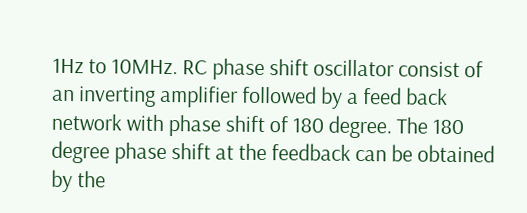1Hz to 10MHz. RC phase shift oscillator consist of an inverting amplifier followed by a feed back network with phase shift of 180 degree. The 180 degree phase shift at the feedback can be obtained by the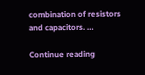combination of resistors and capacitors. …

Continue reading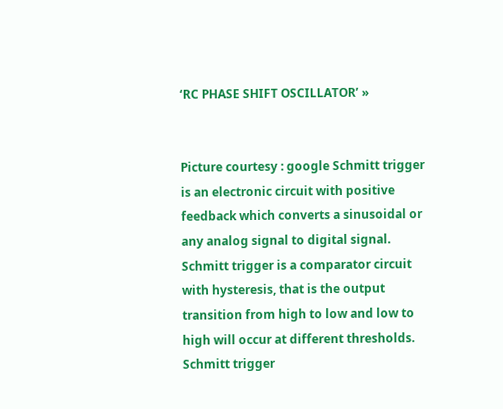‘RC PHASE SHIFT OSCILLATOR’ »


Picture courtesy : google Schmitt trigger is an electronic circuit with positive feedback which converts a sinusoidal or any analog signal to digital signal. Schmitt trigger is a comparator circuit with hysteresis, that is the output transition from high to low and low to high will occur at different thresholds. Schmitt trigger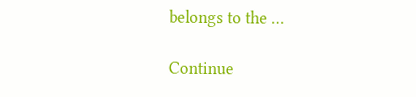belongs to the …

Continue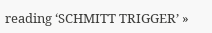reading ‘SCHMITT TRIGGER’ »